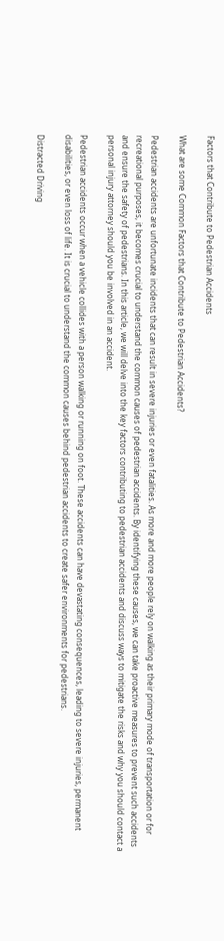Factors that Contribute to Pedestrian Accidents

What are some Common Factors that Contribute to Pedestrian Accidents?

Pedestrian accidents are unfortunate incidents that can result in severe injuries or even fatalities. As more and more people rely on walking as their primary mode of transportation or for recreational purposes, it becomes crucial to understand the common causes of pedestrian accidents. By identifying these causes, we can take proactive measures to prevent such accidents and ensure the safety of pedestrians. In this article, we will delve into the key factors contributing to pedestrian accidents and discuss ways to mitigate the risks and why you should contact a personal injury attorney should you be involved in an accident.

Pedestrian accidents occur when a vehicle collides with a person walking or running on foot. These accidents can have devastating consequences, leading to severe injuries, permanent disabilities, or even loss of life. It is crucial to understand the common causes behind pedestrian accidents to create safer environments for pedestrians.

Distracted Driving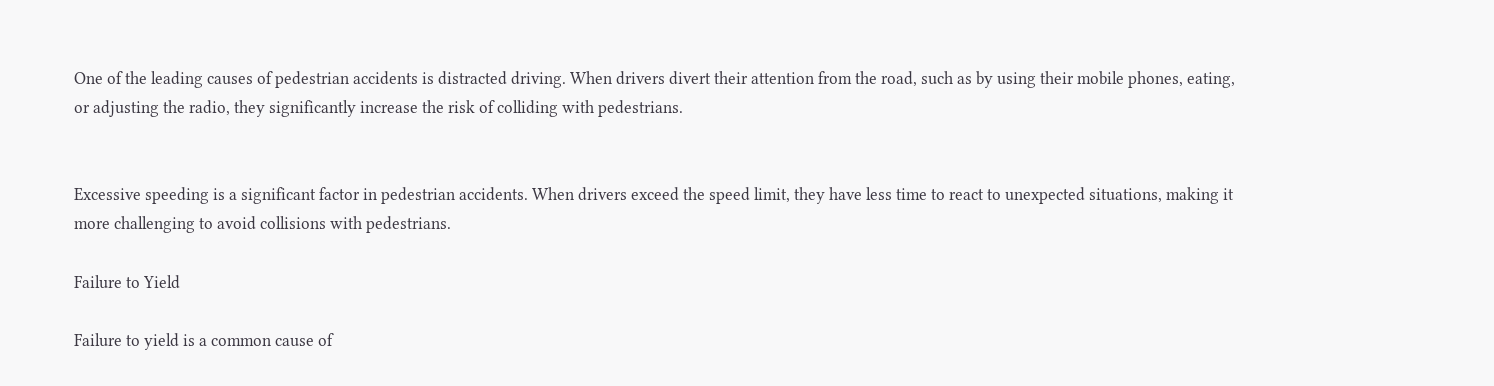One of the leading causes of pedestrian accidents is distracted driving. When drivers divert their attention from the road, such as by using their mobile phones, eating, or adjusting the radio, they significantly increase the risk of colliding with pedestrians.


Excessive speeding is a significant factor in pedestrian accidents. When drivers exceed the speed limit, they have less time to react to unexpected situations, making it more challenging to avoid collisions with pedestrians.

Failure to Yield

Failure to yield is a common cause of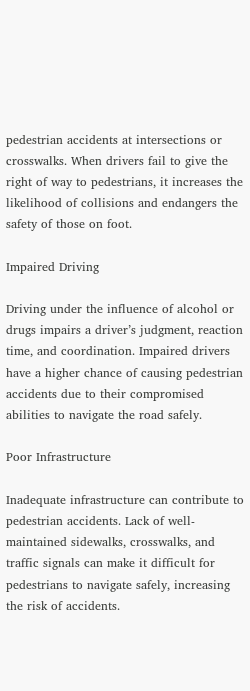pedestrian accidents at intersections or crosswalks. When drivers fail to give the right of way to pedestrians, it increases the likelihood of collisions and endangers the safety of those on foot.

Impaired Driving

Driving under the influence of alcohol or drugs impairs a driver’s judgment, reaction time, and coordination. Impaired drivers have a higher chance of causing pedestrian accidents due to their compromised abilities to navigate the road safely.

Poor Infrastructure

Inadequate infrastructure can contribute to pedestrian accidents. Lack of well-maintained sidewalks, crosswalks, and traffic signals can make it difficult for pedestrians to navigate safely, increasing the risk of accidents.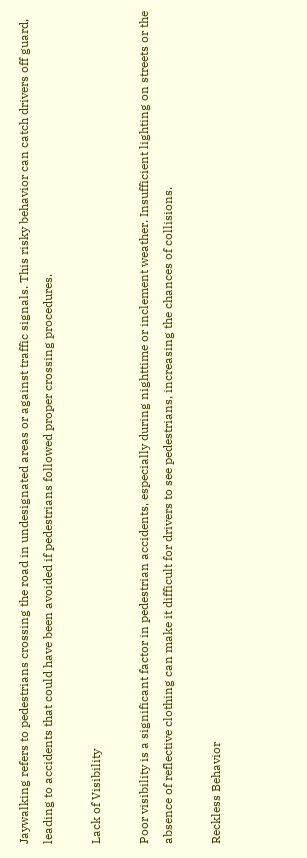Jaywalking refers to pedestrians crossing the road in undesignated areas or against traffic signals. This risky behavior can catch drivers off guard, leading to accidents that could have been avoided if pedestrians followed proper crossing procedures.

Lack of Visibility

Poor visibility is a significant factor in pedestrian accidents, especially during nighttime or inclement weather. Insufficient lighting on streets or the absence of reflective clothing can make it difficult for drivers to see pedestrians, increasing the chances of collisions.

Reckless Behavior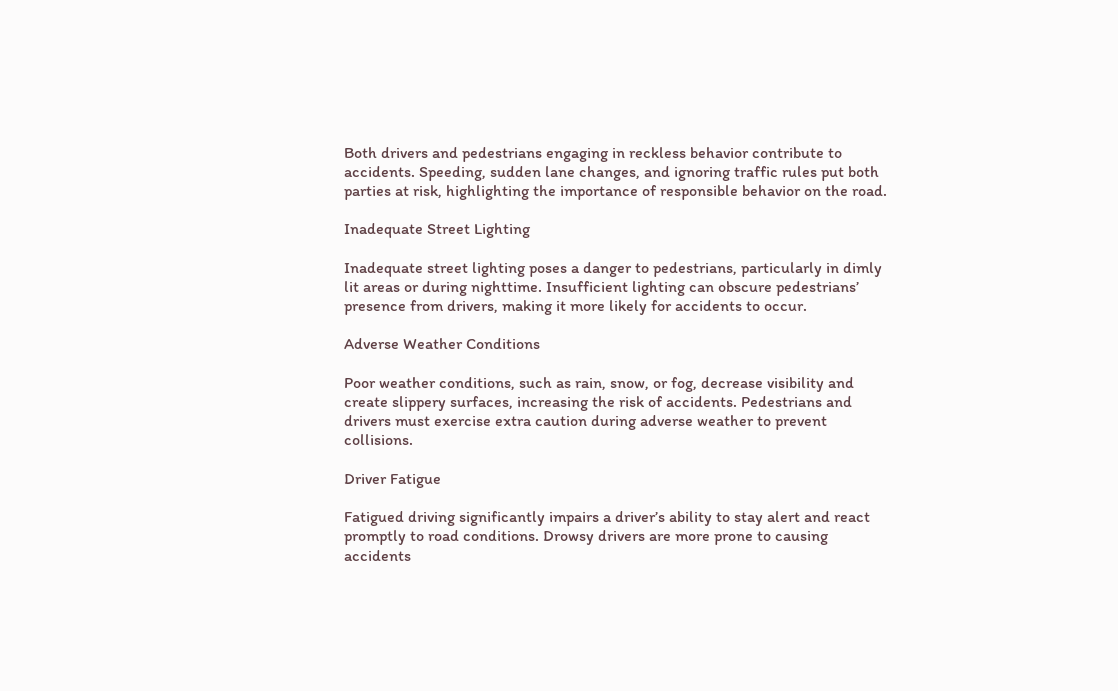Both drivers and pedestrians engaging in reckless behavior contribute to accidents. Speeding, sudden lane changes, and ignoring traffic rules put both parties at risk, highlighting the importance of responsible behavior on the road.

Inadequate Street Lighting

Inadequate street lighting poses a danger to pedestrians, particularly in dimly lit areas or during nighttime. Insufficient lighting can obscure pedestrians’ presence from drivers, making it more likely for accidents to occur.

Adverse Weather Conditions

Poor weather conditions, such as rain, snow, or fog, decrease visibility and create slippery surfaces, increasing the risk of accidents. Pedestrians and drivers must exercise extra caution during adverse weather to prevent collisions.

Driver Fatigue

Fatigued driving significantly impairs a driver’s ability to stay alert and react promptly to road conditions. Drowsy drivers are more prone to causing accidents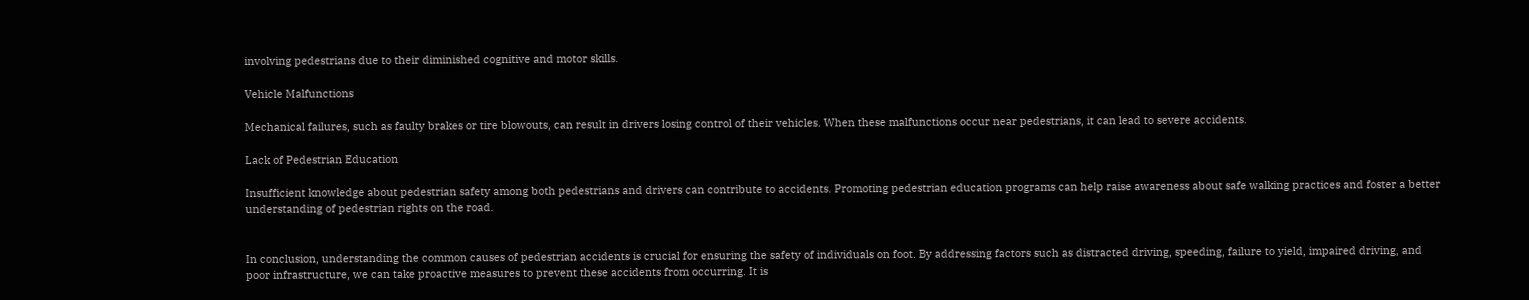involving pedestrians due to their diminished cognitive and motor skills.

Vehicle Malfunctions

Mechanical failures, such as faulty brakes or tire blowouts, can result in drivers losing control of their vehicles. When these malfunctions occur near pedestrians, it can lead to severe accidents.

Lack of Pedestrian Education

Insufficient knowledge about pedestrian safety among both pedestrians and drivers can contribute to accidents. Promoting pedestrian education programs can help raise awareness about safe walking practices and foster a better understanding of pedestrian rights on the road.


In conclusion, understanding the common causes of pedestrian accidents is crucial for ensuring the safety of individuals on foot. By addressing factors such as distracted driving, speeding, failure to yield, impaired driving, and poor infrastructure, we can take proactive measures to prevent these accidents from occurring. It is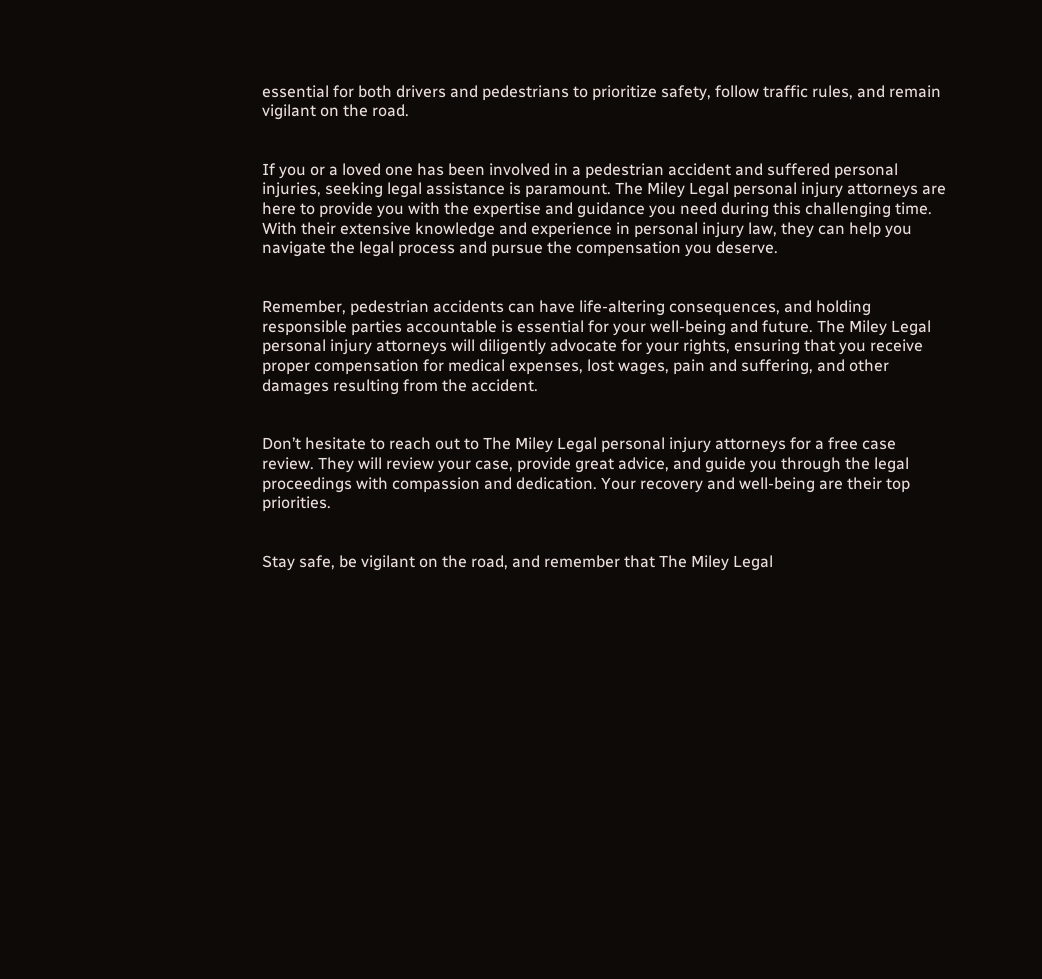essential for both drivers and pedestrians to prioritize safety, follow traffic rules, and remain vigilant on the road.


If you or a loved one has been involved in a pedestrian accident and suffered personal injuries, seeking legal assistance is paramount. The Miley Legal personal injury attorneys are here to provide you with the expertise and guidance you need during this challenging time. With their extensive knowledge and experience in personal injury law, they can help you navigate the legal process and pursue the compensation you deserve.


Remember, pedestrian accidents can have life-altering consequences, and holding responsible parties accountable is essential for your well-being and future. The Miley Legal personal injury attorneys will diligently advocate for your rights, ensuring that you receive proper compensation for medical expenses, lost wages, pain and suffering, and other damages resulting from the accident.


Don’t hesitate to reach out to The Miley Legal personal injury attorneys for a free case review. They will review your case, provide great advice, and guide you through the legal proceedings with compassion and dedication. Your recovery and well-being are their top priorities.


Stay safe, be vigilant on the road, and remember that The Miley Legal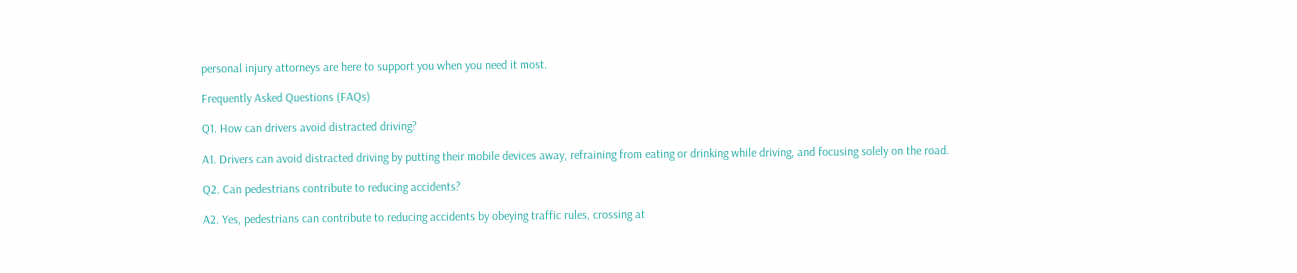personal injury attorneys are here to support you when you need it most.

Frequently Asked Questions (FAQs)

Q1. How can drivers avoid distracted driving?

A1. Drivers can avoid distracted driving by putting their mobile devices away, refraining from eating or drinking while driving, and focusing solely on the road.

Q2. Can pedestrians contribute to reducing accidents?

A2. Yes, pedestrians can contribute to reducing accidents by obeying traffic rules, crossing at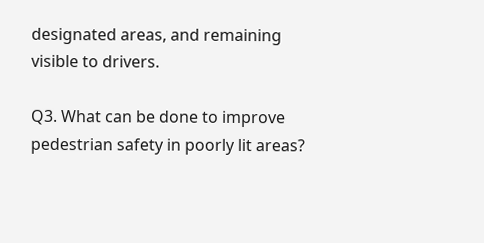designated areas, and remaining visible to drivers.

Q3. What can be done to improve pedestrian safety in poorly lit areas?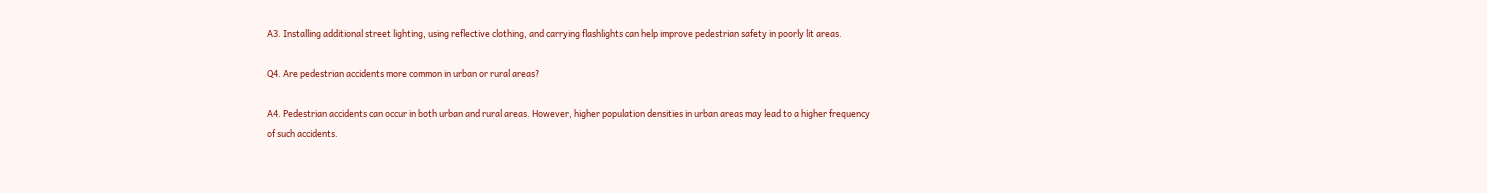A3. Installing additional street lighting, using reflective clothing, and carrying flashlights can help improve pedestrian safety in poorly lit areas.

Q4. Are pedestrian accidents more common in urban or rural areas?

A4. Pedestrian accidents can occur in both urban and rural areas. However, higher population densities in urban areas may lead to a higher frequency of such accidents.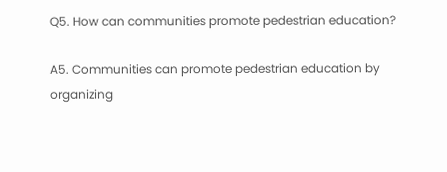Q5. How can communities promote pedestrian education?

A5. Communities can promote pedestrian education by organizing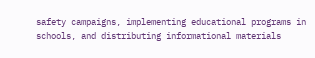safety campaigns, implementing educational programs in schools, and distributing informational materials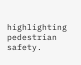highlighting pedestrian safety.